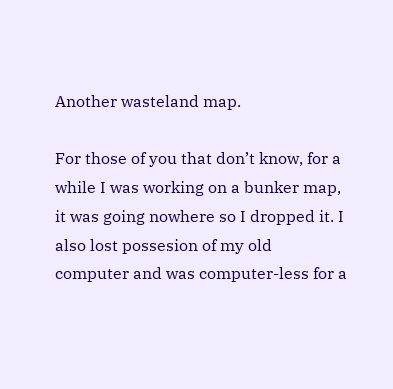Another wasteland map.

For those of you that don’t know, for a while I was working on a bunker map, it was going nowhere so I dropped it. I also lost possesion of my old computer and was computer-less for a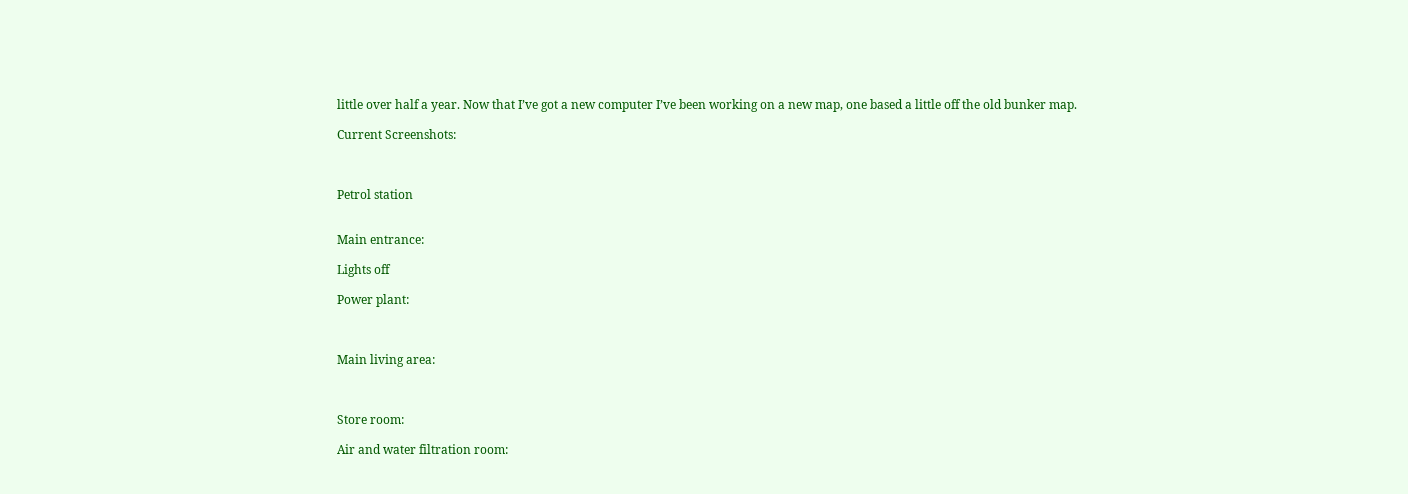little over half a year. Now that I’ve got a new computer I’ve been working on a new map, one based a little off the old bunker map.

Current Screenshots:



Petrol station


Main entrance:

Lights off

Power plant:



Main living area:



Store room:

Air and water filtration room: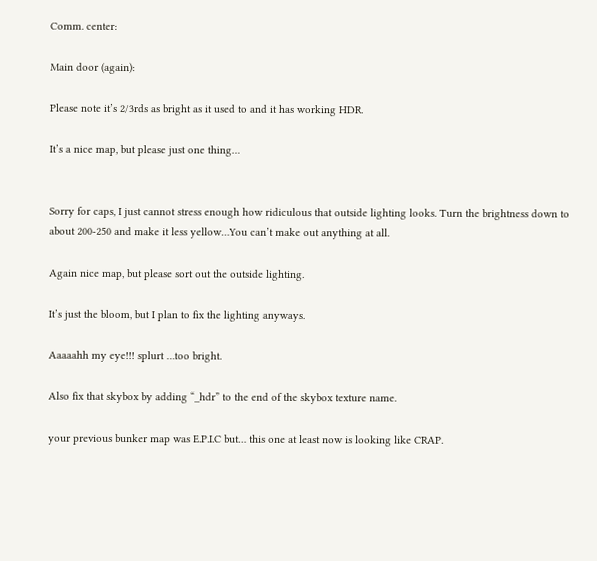Comm. center:

Main door (again):

Please note it’s 2/3rds as bright as it used to and it has working HDR.

It’s a nice map, but please just one thing…


Sorry for caps, I just cannot stress enough how ridiculous that outside lighting looks. Turn the brightness down to about 200-250 and make it less yellow…You can’t make out anything at all.

Again nice map, but please sort out the outside lighting.

It’s just the bloom, but I plan to fix the lighting anyways.

Aaaaahh my eye!!! splurt …too bright.

Also fix that skybox by adding “_hdr” to the end of the skybox texture name.

your previous bunker map was E.P.I.C but… this one at least now is looking like CRAP.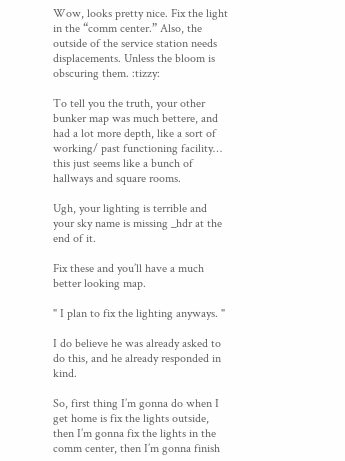Wow, looks pretty nice. Fix the light in the “comm center.” Also, the outside of the service station needs displacements. Unless the bloom is obscuring them. :tizzy:

To tell you the truth, your other bunker map was much bettere, and had a lot more depth, like a sort of working/ past functioning facility… this just seems like a bunch of hallways and square rooms.

Ugh, your lighting is terrible and your sky name is missing _hdr at the end of it.

Fix these and you’ll have a much better looking map.

" I plan to fix the lighting anyways. "

I do believe he was already asked to do this, and he already responded in kind.

So, first thing I’m gonna do when I get home is fix the lights outside, then I’m gonna fix the lights in the comm center, then I’m gonna finish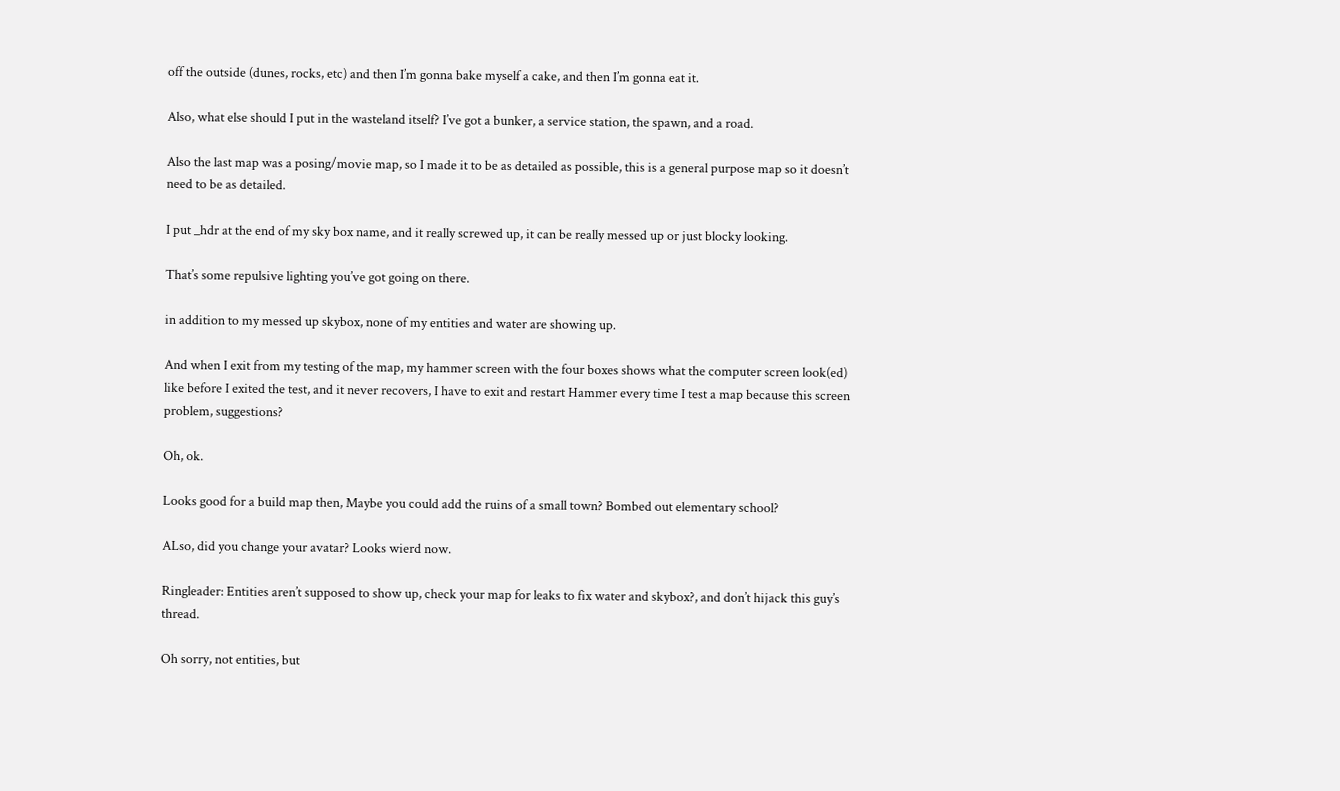off the outside (dunes, rocks, etc) and then I’m gonna bake myself a cake, and then I’m gonna eat it.

Also, what else should I put in the wasteland itself? I’ve got a bunker, a service station, the spawn, and a road.

Also the last map was a posing/movie map, so I made it to be as detailed as possible, this is a general purpose map so it doesn’t need to be as detailed.

I put _hdr at the end of my sky box name, and it really screwed up, it can be really messed up or just blocky looking.

That’s some repulsive lighting you’ve got going on there.

in addition to my messed up skybox, none of my entities and water are showing up.

And when I exit from my testing of the map, my hammer screen with the four boxes shows what the computer screen look(ed) like before I exited the test, and it never recovers, I have to exit and restart Hammer every time I test a map because this screen problem, suggestions?

Oh, ok.

Looks good for a build map then, Maybe you could add the ruins of a small town? Bombed out elementary school?

ALso, did you change your avatar? Looks wierd now.

Ringleader: Entities aren’t supposed to show up, check your map for leaks to fix water and skybox?, and don’t hijack this guy’s thread.

Oh sorry, not entities, but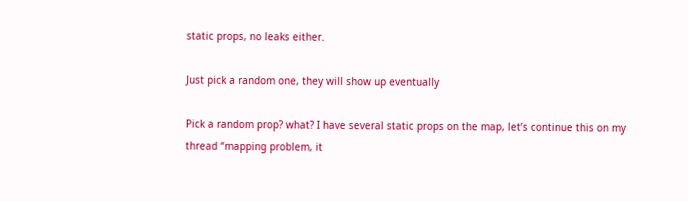static props, no leaks either.

Just pick a random one, they will show up eventually

Pick a random prop? what? I have several static props on the map, let’s continue this on my thread “mapping problem, it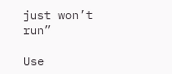just won’t run”

Use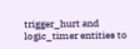trigger_hurt and logic_timer entities to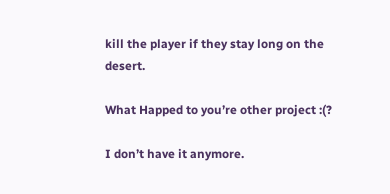kill the player if they stay long on the desert.

What Happed to you’re other project :(?

I don’t have it anymore.